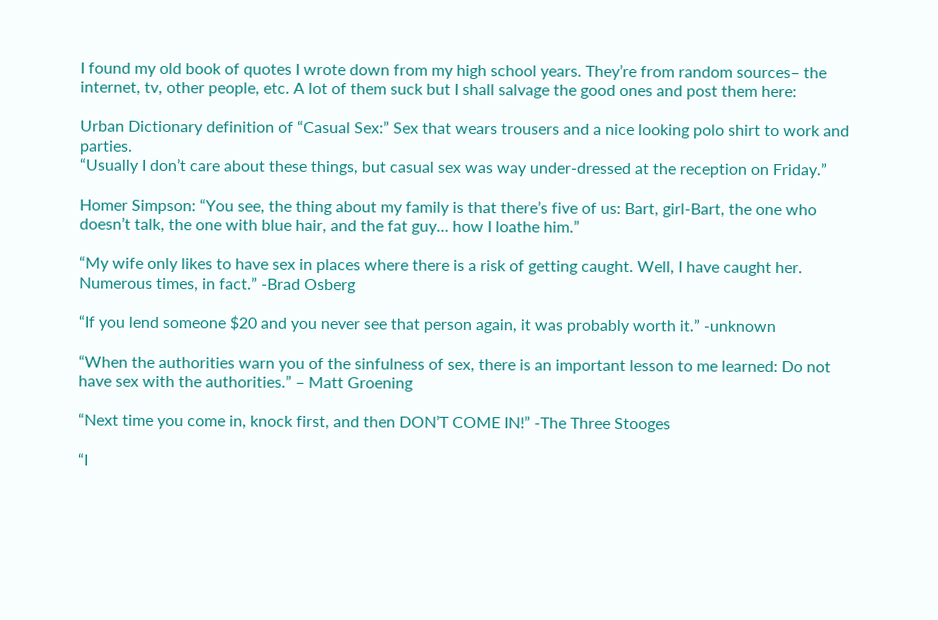I found my old book of quotes I wrote down from my high school years. They’re from random sources– the internet, tv, other people, etc. A lot of them suck but I shall salvage the good ones and post them here:

Urban Dictionary definition of “Casual Sex:” Sex that wears trousers and a nice looking polo shirt to work and parties.
“Usually I don’t care about these things, but casual sex was way under-dressed at the reception on Friday.”

Homer Simpson: “You see, the thing about my family is that there’s five of us: Bart, girl-Bart, the one who doesn’t talk, the one with blue hair, and the fat guy… how I loathe him.”

“My wife only likes to have sex in places where there is a risk of getting caught. Well, I have caught her. Numerous times, in fact.” -Brad Osberg

“If you lend someone $20 and you never see that person again, it was probably worth it.” -unknown

“When the authorities warn you of the sinfulness of sex, there is an important lesson to me learned: Do not have sex with the authorities.” – Matt Groening

“Next time you come in, knock first, and then DON’T COME IN!” -The Three Stooges

“I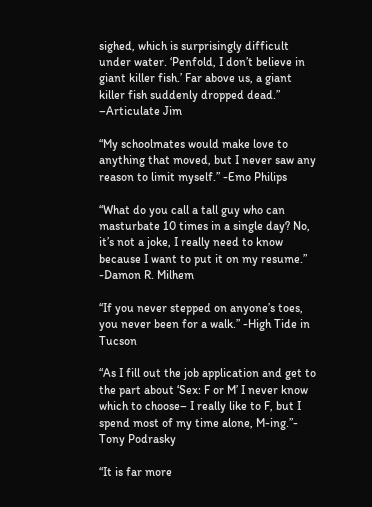sighed, which is surprisingly difficult under water. ‘Penfold, I don’t believe in giant killer fish.’ Far above us, a giant killer fish suddenly dropped dead.” –Articulate Jim

“My schoolmates would make love to anything that moved, but I never saw any reason to limit myself.” -Emo Philips

“What do you call a tall guy who can masturbate 10 times in a single day? No, it’s not a joke, I really need to know because I want to put it on my resume.” -Damon R. Milhem

“If you never stepped on anyone’s toes, you never been for a walk.” -High Tide in Tucson

“As I fill out the job application and get to the part about ‘Sex: F or M’ I never know which to choose– I really like to F, but I spend most of my time alone, M-ing.”- Tony Podrasky

“It is far more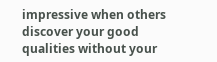impressive when others discover your good qualities without your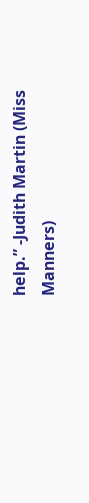help.” -Judith Martin (Miss Manners)